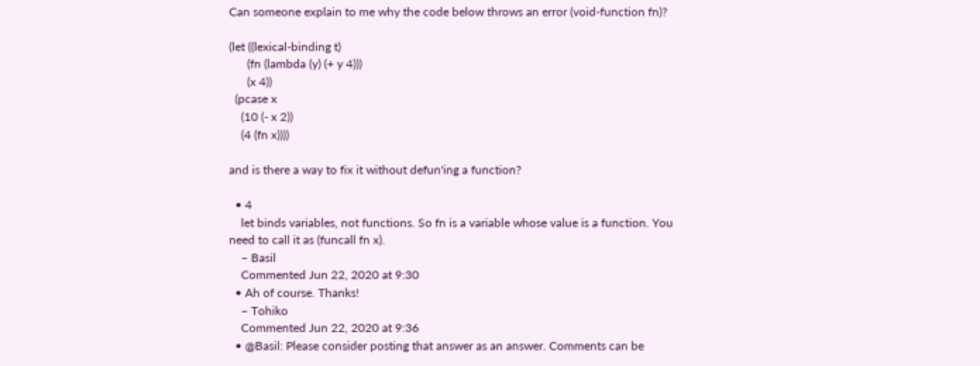Can someone explain to me why the code below throws an error (void-function fn)?

(let ((lexical-binding t)
      (fn (lambda (y) (+ y 4)))
      (x 4))
  (pcase x
    (10 (- x 2))
    (4 (fn x))))

and is there a way to fix it without defun'ing a function?

  • 4
    let binds variables, not functions. So fn is a variable whose value is a function. You need to call it as (funcall fn x).
    – Basil
    Commented Jun 22, 2020 at 9:30
  • Ah of course. Thanks!
    – Tohiko
    Commented Jun 22, 2020 at 9:36
  • @Basil: Please consider posting that answer as an answer. Comments can be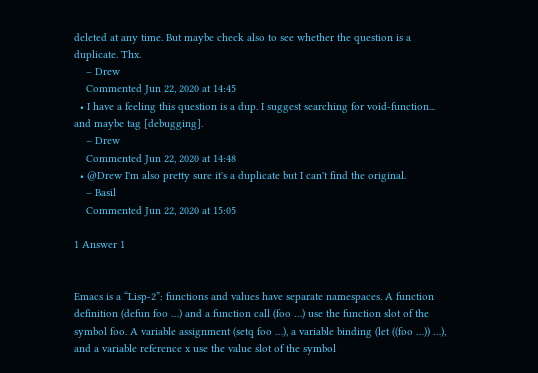deleted at any time. But maybe check also to see whether the question is a duplicate. Thx.
    – Drew
    Commented Jun 22, 2020 at 14:45
  • I have a feeling this question is a dup. I suggest searching for void-function... and maybe tag [debugging].
    – Drew
    Commented Jun 22, 2020 at 14:48
  • @Drew I'm also pretty sure it's a duplicate but I can't find the original.
    – Basil
    Commented Jun 22, 2020 at 15:05

1 Answer 1


Emacs is a “Lisp-2”: functions and values have separate namespaces. A function definition (defun foo …) and a function call (foo …) use the function slot of the symbol foo. A variable assignment (setq foo …), a variable binding (let ((foo …)) …), and a variable reference x use the value slot of the symbol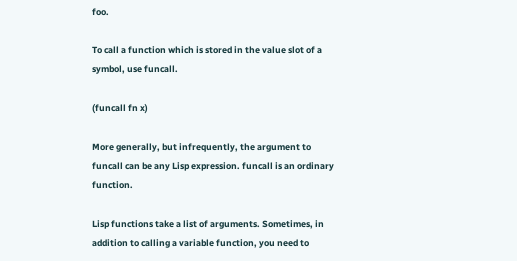foo.

To call a function which is stored in the value slot of a symbol, use funcall.

(funcall fn x)

More generally, but infrequently, the argument to funcall can be any Lisp expression. funcall is an ordinary function.

Lisp functions take a list of arguments. Sometimes, in addition to calling a variable function, you need to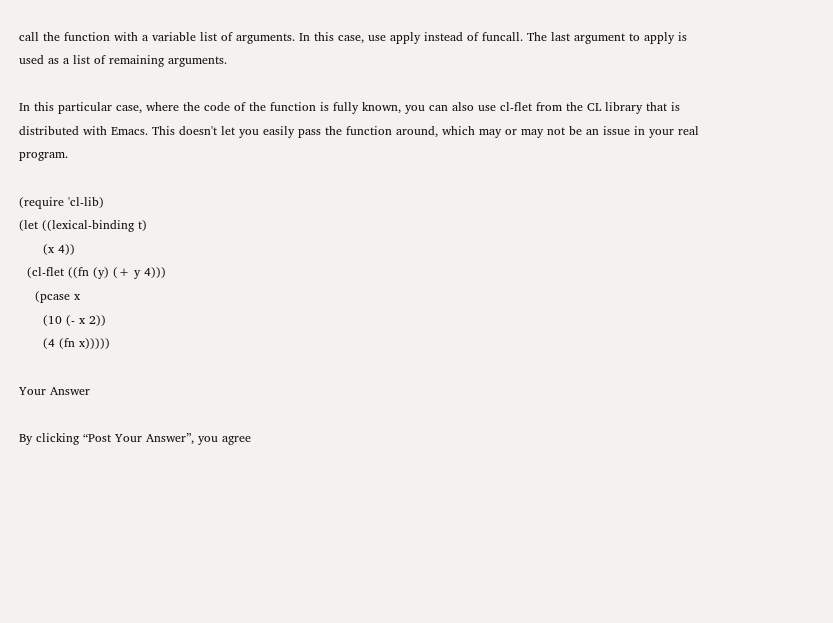call the function with a variable list of arguments. In this case, use apply instead of funcall. The last argument to apply is used as a list of remaining arguments.

In this particular case, where the code of the function is fully known, you can also use cl-flet from the CL library that is distributed with Emacs. This doesn't let you easily pass the function around, which may or may not be an issue in your real program.

(require 'cl-lib)
(let ((lexical-binding t)
      (x 4))
  (cl-flet ((fn (y) (+ y 4)))
    (pcase x
      (10 (- x 2))
      (4 (fn x)))))

Your Answer

By clicking “Post Your Answer”, you agree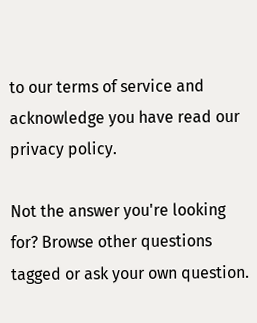to our terms of service and acknowledge you have read our privacy policy.

Not the answer you're looking for? Browse other questions tagged or ask your own question.